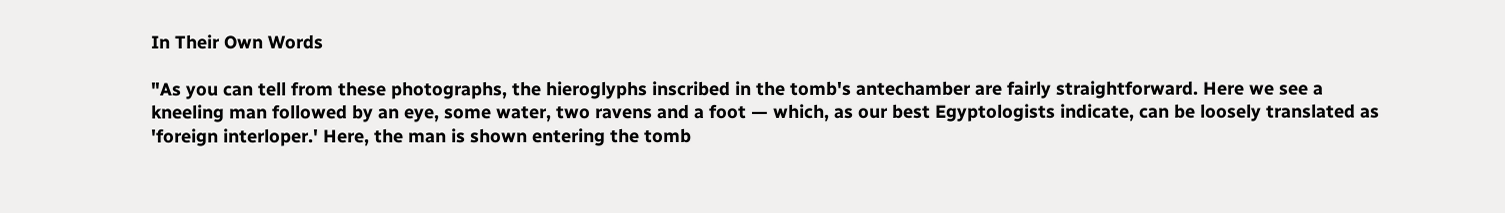In Their Own Words

"As you can tell from these photographs, the hieroglyphs inscribed in the tomb's antechamber are fairly straightforward. Here we see a kneeling man followed by an eye, some water, two ravens and a foot — which, as our best Egyptologists indicate, can be loosely translated as 'foreign interloper.' Here, the man is shown entering the tomb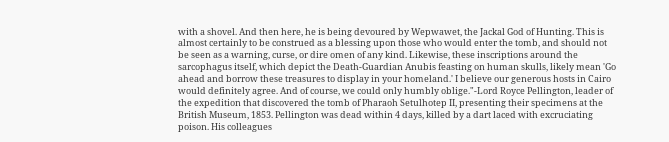with a shovel. And then here, he is being devoured by Wepwawet, the Jackal God of Hunting. This is almost certainly to be construed as a blessing upon those who would enter the tomb, and should not be seen as a warning, curse, or dire omen of any kind. Likewise, these inscriptions around the sarcophagus itself, which depict the Death-Guardian Anubis feasting on human skulls, likely mean 'Go ahead and borrow these treasures to display in your homeland.' I believe our generous hosts in Cairo would definitely agree. And of course, we could only humbly oblige."-Lord Royce Pellington, leader of the expedition that discovered the tomb of Pharaoh Setulhotep II, presenting their specimens at the British Museum, 1853. Pellington was dead within 4 days, killed by a dart laced with excruciating poison. His colleagues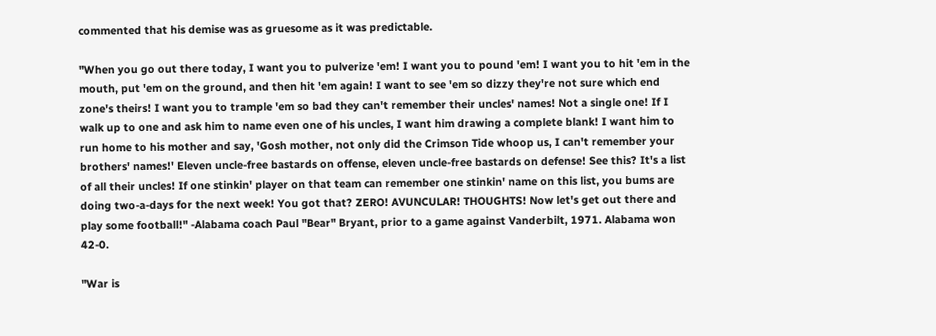commented that his demise was as gruesome as it was predictable.

"When you go out there today, I want you to pulverize 'em! I want you to pound 'em! I want you to hit 'em in the mouth, put 'em on the ground, and then hit 'em again! I want to see 'em so dizzy they're not sure which end zone's theirs! I want you to trample 'em so bad they can't remember their uncles' names! Not a single one! If I walk up to one and ask him to name even one of his uncles, I want him drawing a complete blank! I want him to run home to his mother and say, 'Gosh mother, not only did the Crimson Tide whoop us, I can't remember your brothers' names!' Eleven uncle-free bastards on offense, eleven uncle-free bastards on defense! See this? It's a list of all their uncles! If one stinkin' player on that team can remember one stinkin' name on this list, you bums are doing two-a-days for the next week! You got that? ZERO! AVUNCULAR! THOUGHTS! Now let's get out there and play some football!" -Alabama coach Paul "Bear" Bryant, prior to a game against Vanderbilt, 1971. Alabama won 42-0.

"War is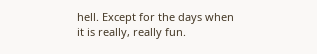hell. Except for the days when it is really, really fun.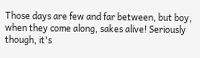Those days are few and far between, but boy, when they come along, sakes alive! Seriously though, it's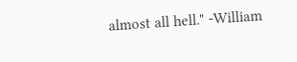almost all hell." -William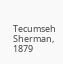Tecumseh Sherman, 1879